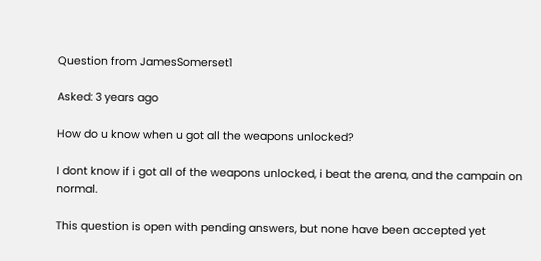Question from JamesSomerset1

Asked: 3 years ago

How do u know when u got all the weapons unlocked?

I dont know if i got all of the weapons unlocked, i beat the arena, and the campain on normal.

This question is open with pending answers, but none have been accepted yet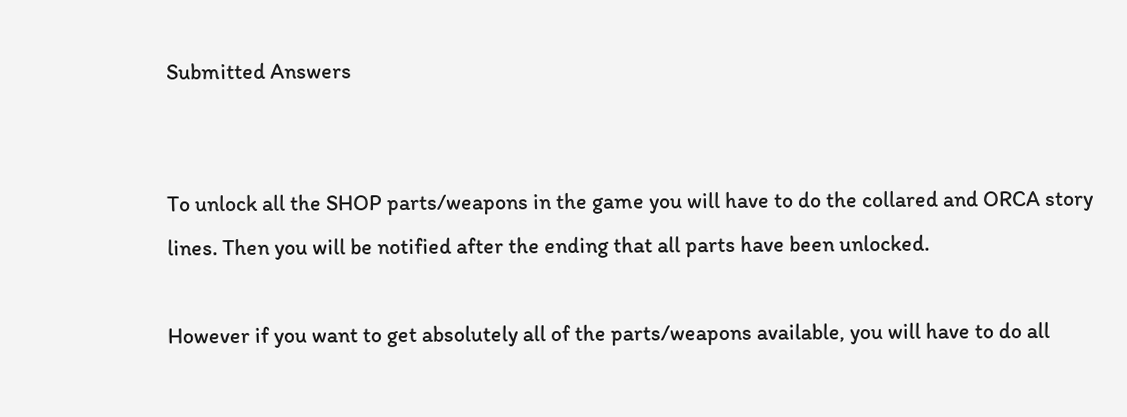Submitted Answers


To unlock all the SHOP parts/weapons in the game you will have to do the collared and ORCA story lines. Then you will be notified after the ending that all parts have been unlocked.

However if you want to get absolutely all of the parts/weapons available, you will have to do all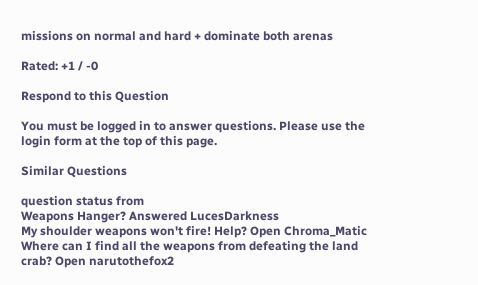missions on normal and hard + dominate both arenas

Rated: +1 / -0

Respond to this Question

You must be logged in to answer questions. Please use the login form at the top of this page.

Similar Questions

question status from
Weapons Hanger? Answered LucesDarkness
My shoulder weapons won't fire! Help? Open Chroma_Matic
Where can I find all the weapons from defeating the land crab? Open narutothefox2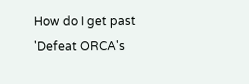How do I get past 'Defeat ORCA's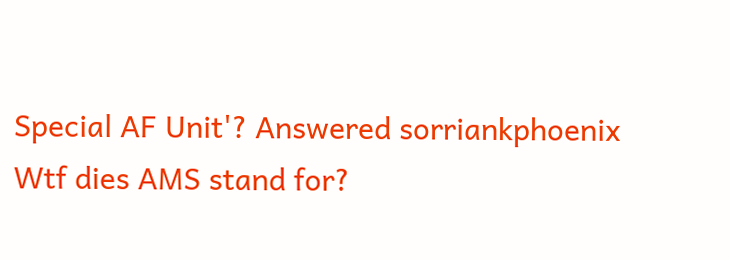Special AF Unit'? Answered sorriankphoenix
Wtf dies AMS stand for?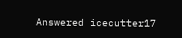Answered icecutter17